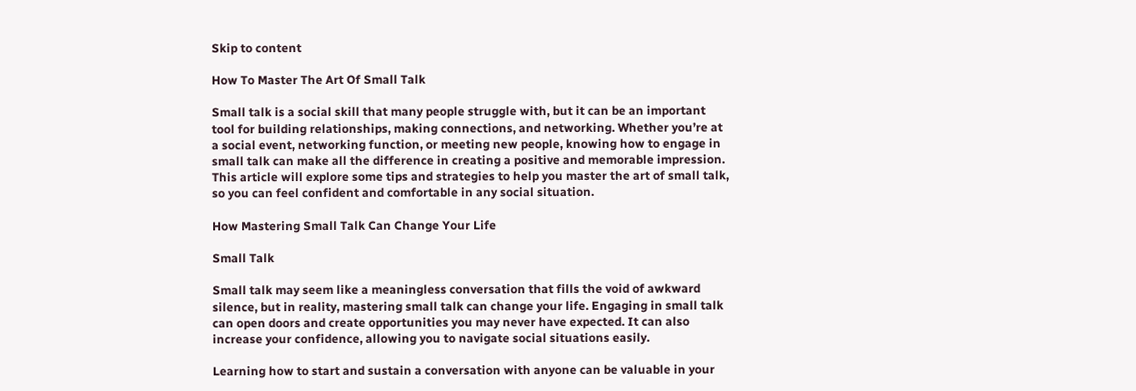Skip to content

How To Master The Art Of Small Talk

Small talk is a social skill that many people struggle with, but it can be an important tool for building relationships, making connections, and networking. Whether you’re at a social event, networking function, or meeting new people, knowing how to engage in small talk can make all the difference in creating a positive and memorable impression. This article will explore some tips and strategies to help you master the art of small talk, so you can feel confident and comfortable in any social situation.

How Mastering Small Talk Can Change Your Life

Small Talk

Small talk may seem like a meaningless conversation that fills the void of awkward silence, but in reality, mastering small talk can change your life. Engaging in small talk can open doors and create opportunities you may never have expected. It can also increase your confidence, allowing you to navigate social situations easily.

Learning how to start and sustain a conversation with anyone can be valuable in your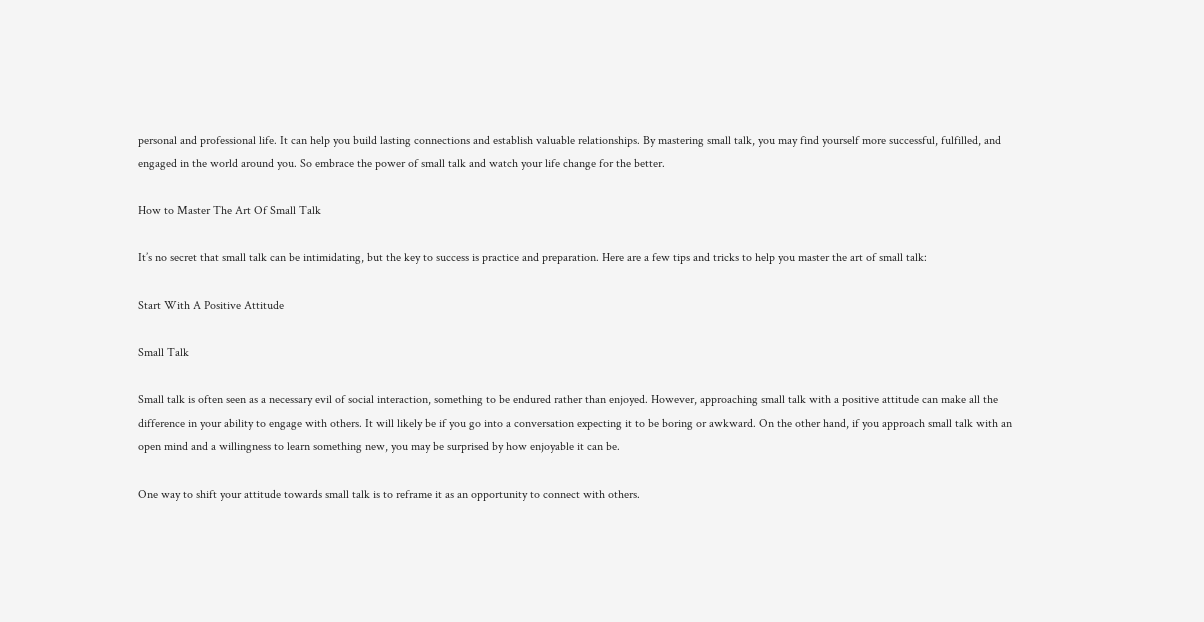personal and professional life. It can help you build lasting connections and establish valuable relationships. By mastering small talk, you may find yourself more successful, fulfilled, and engaged in the world around you. So embrace the power of small talk and watch your life change for the better.

How to Master The Art Of Small Talk

It’s no secret that small talk can be intimidating, but the key to success is practice and preparation. Here are a few tips and tricks to help you master the art of small talk:

Start With A Positive Attitude

Small Talk

Small talk is often seen as a necessary evil of social interaction, something to be endured rather than enjoyed. However, approaching small talk with a positive attitude can make all the difference in your ability to engage with others. It will likely be if you go into a conversation expecting it to be boring or awkward. On the other hand, if you approach small talk with an open mind and a willingness to learn something new, you may be surprised by how enjoyable it can be.

One way to shift your attitude towards small talk is to reframe it as an opportunity to connect with others.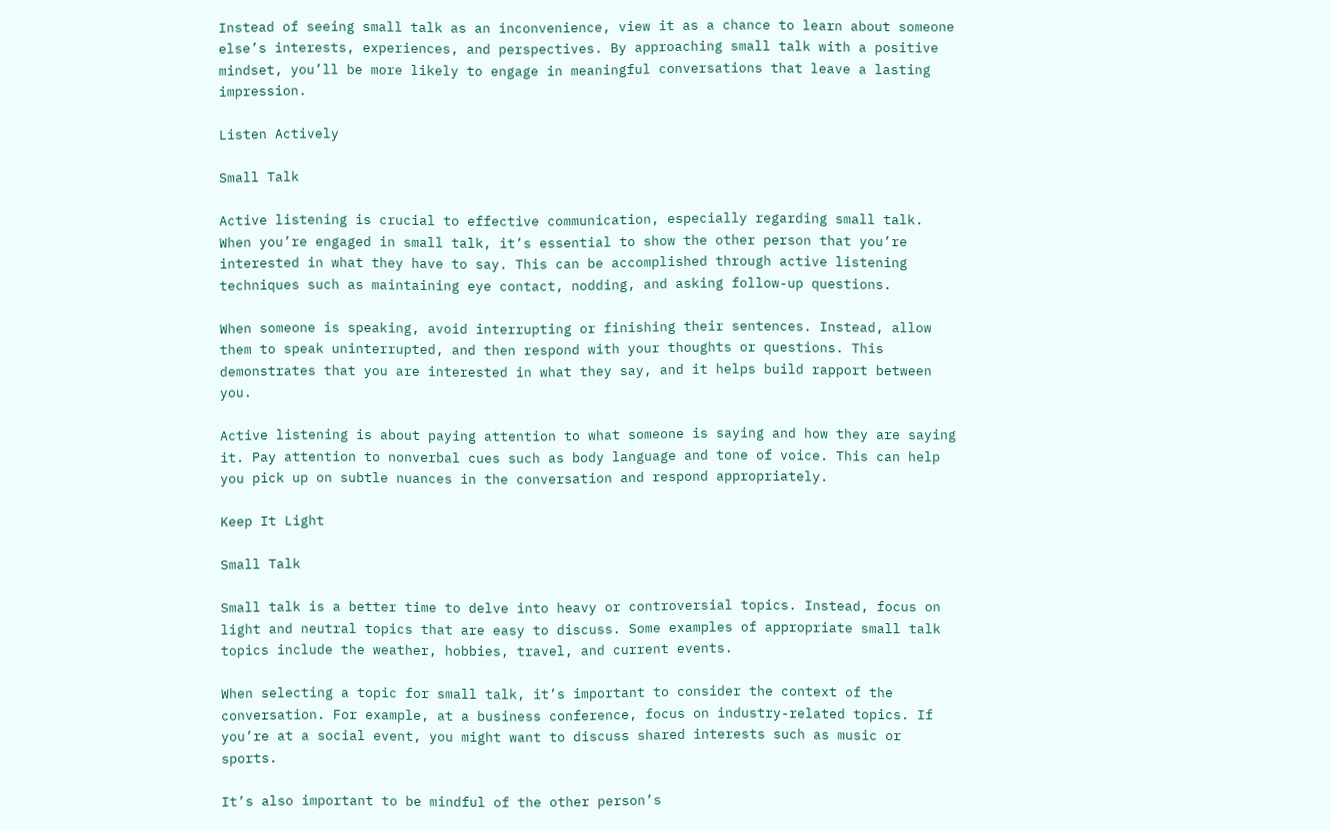Instead of seeing small talk as an inconvenience, view it as a chance to learn about someone else’s interests, experiences, and perspectives. By approaching small talk with a positive mindset, you’ll be more likely to engage in meaningful conversations that leave a lasting impression.

Listen Actively

Small Talk

Active listening is crucial to effective communication, especially regarding small talk. When you’re engaged in small talk, it’s essential to show the other person that you’re interested in what they have to say. This can be accomplished through active listening techniques such as maintaining eye contact, nodding, and asking follow-up questions.

When someone is speaking, avoid interrupting or finishing their sentences. Instead, allow them to speak uninterrupted, and then respond with your thoughts or questions. This demonstrates that you are interested in what they say, and it helps build rapport between you.

Active listening is about paying attention to what someone is saying and how they are saying it. Pay attention to nonverbal cues such as body language and tone of voice. This can help you pick up on subtle nuances in the conversation and respond appropriately.

Keep It Light

Small Talk

Small talk is a better time to delve into heavy or controversial topics. Instead, focus on light and neutral topics that are easy to discuss. Some examples of appropriate small talk topics include the weather, hobbies, travel, and current events.

When selecting a topic for small talk, it’s important to consider the context of the conversation. For example, at a business conference, focus on industry-related topics. If you’re at a social event, you might want to discuss shared interests such as music or sports.

It’s also important to be mindful of the other person’s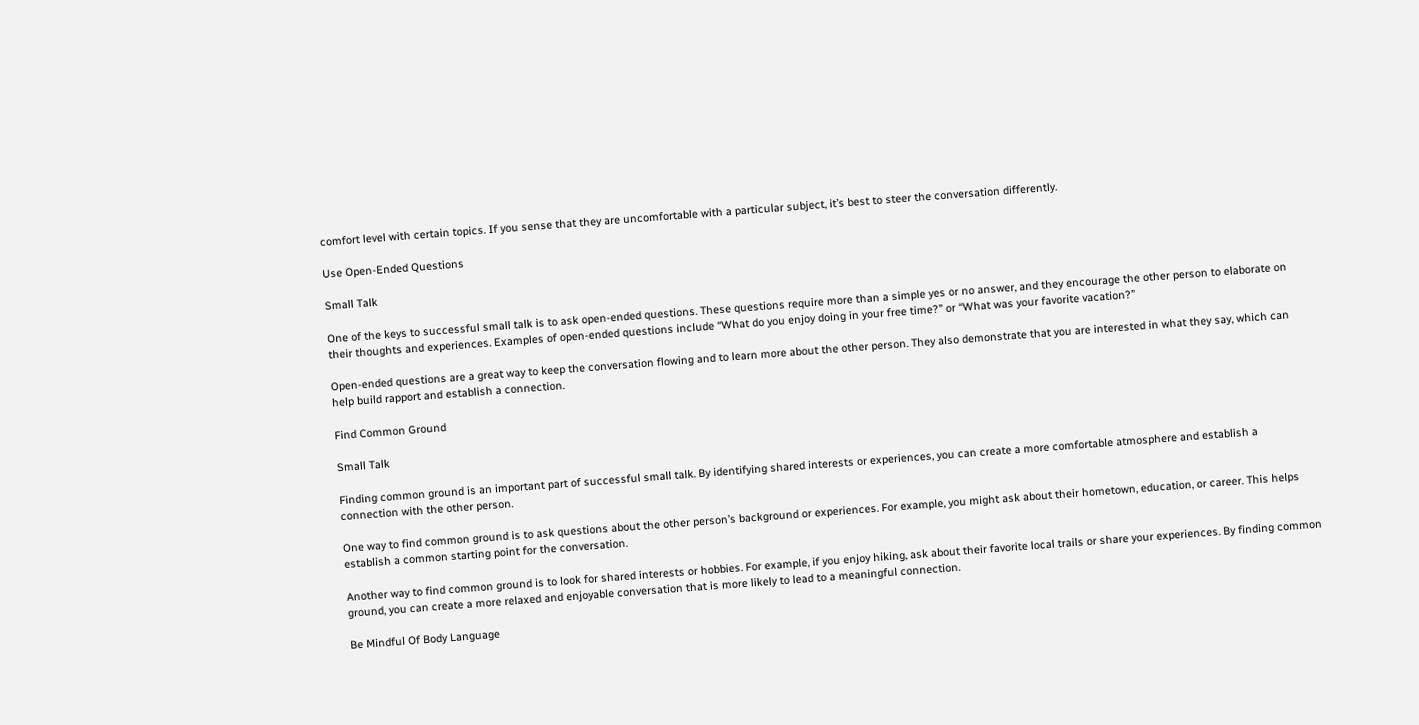comfort level with certain topics. If you sense that they are uncomfortable with a particular subject, it’s best to steer the conversation differently.

Use Open-Ended Questions

Small Talk

One of the keys to successful small talk is to ask open-ended questions. These questions require more than a simple yes or no answer, and they encourage the other person to elaborate on their thoughts and experiences. Examples of open-ended questions include “What do you enjoy doing in your free time?” or “What was your favorite vacation?”

Open-ended questions are a great way to keep the conversation flowing and to learn more about the other person. They also demonstrate that you are interested in what they say, which can help build rapport and establish a connection.

Find Common Ground

Small Talk

Finding common ground is an important part of successful small talk. By identifying shared interests or experiences, you can create a more comfortable atmosphere and establish a connection with the other person.

One way to find common ground is to ask questions about the other person’s background or experiences. For example, you might ask about their hometown, education, or career. This helps establish a common starting point for the conversation.

Another way to find common ground is to look for shared interests or hobbies. For example, if you enjoy hiking, ask about their favorite local trails or share your experiences. By finding common ground, you can create a more relaxed and enjoyable conversation that is more likely to lead to a meaningful connection.

Be Mindful Of Body Language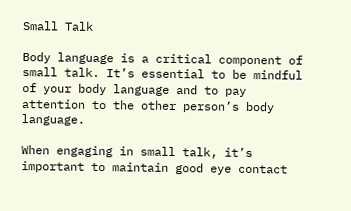Small Talk

Body language is a critical component of small talk. It’s essential to be mindful of your body language and to pay attention to the other person’s body language.

When engaging in small talk, it’s important to maintain good eye contact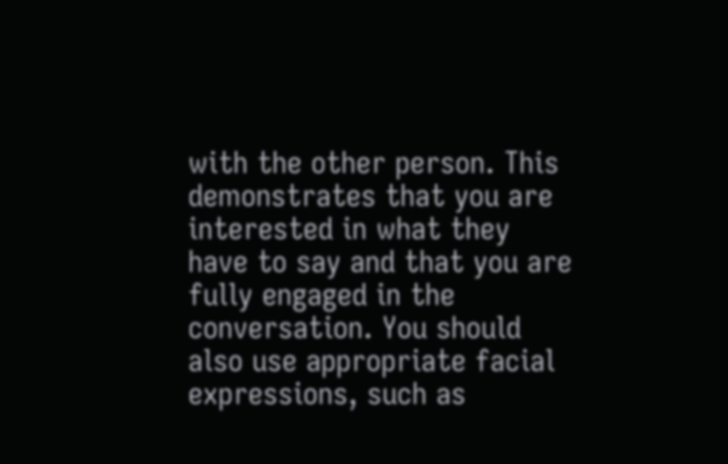with the other person. This demonstrates that you are interested in what they have to say and that you are fully engaged in the conversation. You should also use appropriate facial expressions, such as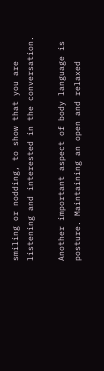smiling or nodding, to show that you are listening and interested in the conversation.

Another important aspect of body language is posture. Maintaining an open and relaxed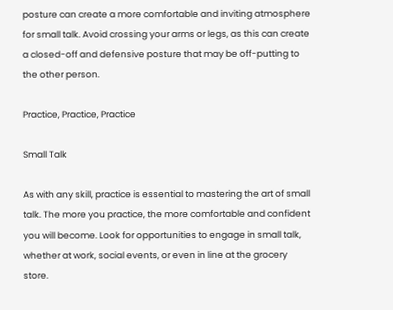posture can create a more comfortable and inviting atmosphere for small talk. Avoid crossing your arms or legs, as this can create a closed-off and defensive posture that may be off-putting to the other person.

Practice, Practice, Practice

Small Talk

As with any skill, practice is essential to mastering the art of small talk. The more you practice, the more comfortable and confident you will become. Look for opportunities to engage in small talk, whether at work, social events, or even in line at the grocery store.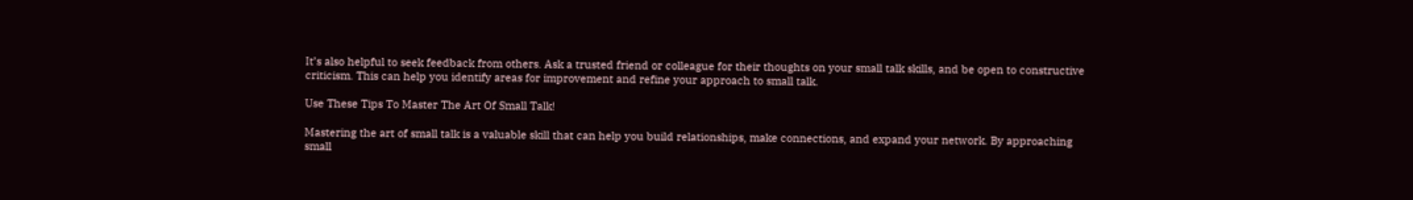It’s also helpful to seek feedback from others. Ask a trusted friend or colleague for their thoughts on your small talk skills, and be open to constructive criticism. This can help you identify areas for improvement and refine your approach to small talk.

Use These Tips To Master The Art Of Small Talk!

Mastering the art of small talk is a valuable skill that can help you build relationships, make connections, and expand your network. By approaching small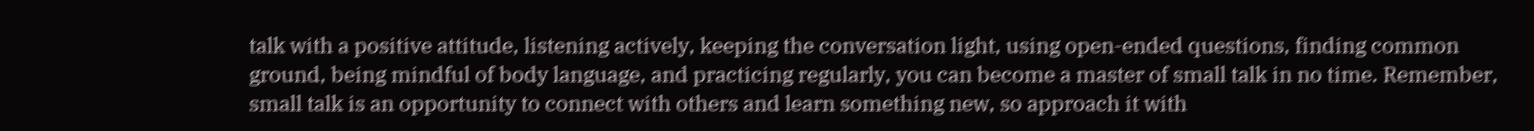talk with a positive attitude, listening actively, keeping the conversation light, using open-ended questions, finding common ground, being mindful of body language, and practicing regularly, you can become a master of small talk in no time. Remember, small talk is an opportunity to connect with others and learn something new, so approach it with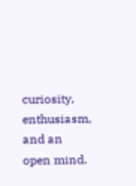curiosity, enthusiasm, and an open mind.